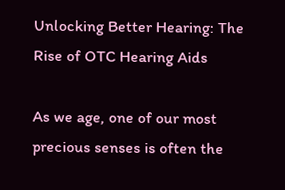Unlocking Better Hearing: The Rise of OTC Hearing Aids

As we age, one of our most precious senses is often the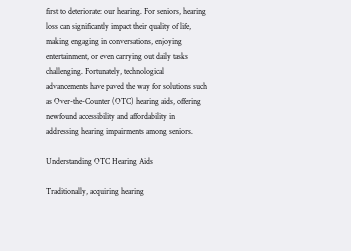first to deteriorate: our hearing. For seniors, hearing loss can significantly impact their quality of life, making engaging in conversations, enjoying entertainment, or even carrying out daily tasks challenging. Fortunately, technological advancements have paved the way for solutions such as Over-the-Counter (OTC) hearing aids, offering newfound accessibility and affordability in addressing hearing impairments among seniors.

Understanding OTC Hearing Aids

Traditionally, acquiring hearing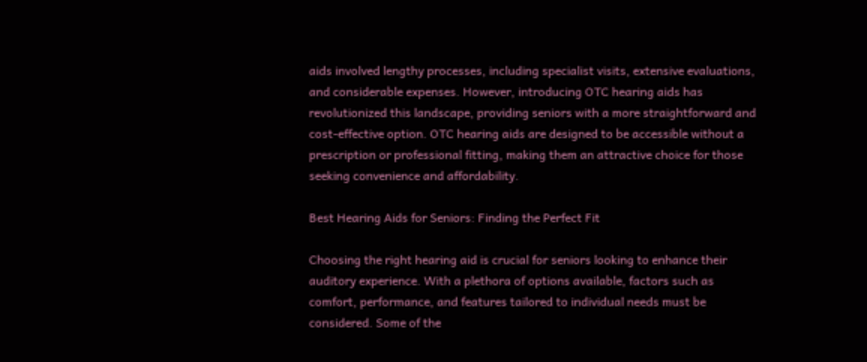aids involved lengthy processes, including specialist visits, extensive evaluations, and considerable expenses. However, introducing OTC hearing aids has revolutionized this landscape, providing seniors with a more straightforward and cost-effective option. OTC hearing aids are designed to be accessible without a prescription or professional fitting, making them an attractive choice for those seeking convenience and affordability.

Best Hearing Aids for Seniors: Finding the Perfect Fit

Choosing the right hearing aid is crucial for seniors looking to enhance their auditory experience. With a plethora of options available, factors such as comfort, performance, and features tailored to individual needs must be considered. Some of the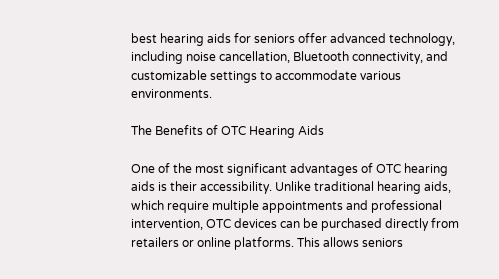best hearing aids for seniors offer advanced technology, including noise cancellation, Bluetooth connectivity, and customizable settings to accommodate various environments.

The Benefits of OTC Hearing Aids

One of the most significant advantages of OTC hearing aids is their accessibility. Unlike traditional hearing aids, which require multiple appointments and professional intervention, OTC devices can be purchased directly from retailers or online platforms. This allows seniors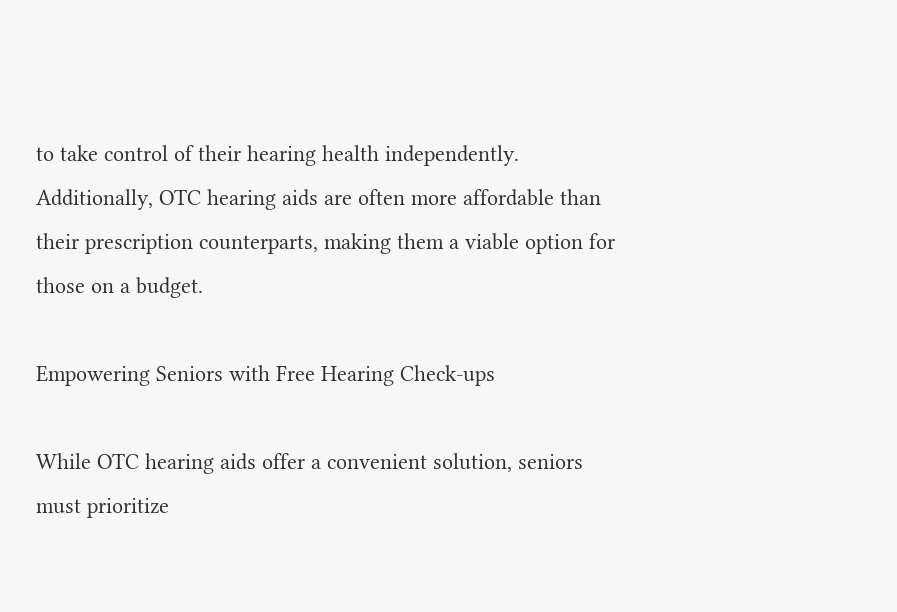to take control of their hearing health independently. Additionally, OTC hearing aids are often more affordable than their prescription counterparts, making them a viable option for those on a budget.

Empowering Seniors with Free Hearing Check-ups

While OTC hearing aids offer a convenient solution, seniors must prioritize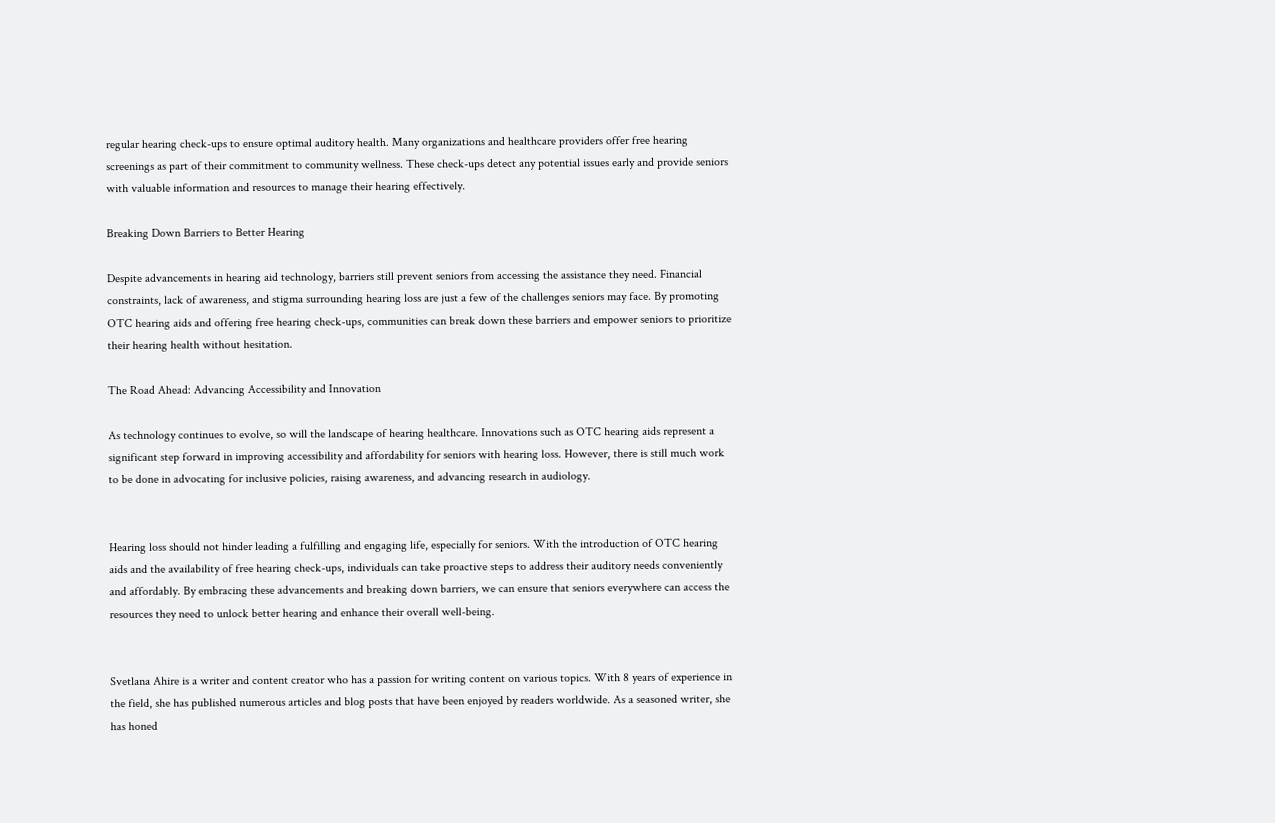regular hearing check-ups to ensure optimal auditory health. Many organizations and healthcare providers offer free hearing screenings as part of their commitment to community wellness. These check-ups detect any potential issues early and provide seniors with valuable information and resources to manage their hearing effectively.

Breaking Down Barriers to Better Hearing

Despite advancements in hearing aid technology, barriers still prevent seniors from accessing the assistance they need. Financial constraints, lack of awareness, and stigma surrounding hearing loss are just a few of the challenges seniors may face. By promoting OTC hearing aids and offering free hearing check-ups, communities can break down these barriers and empower seniors to prioritize their hearing health without hesitation.

The Road Ahead: Advancing Accessibility and Innovation

As technology continues to evolve, so will the landscape of hearing healthcare. Innovations such as OTC hearing aids represent a significant step forward in improving accessibility and affordability for seniors with hearing loss. However, there is still much work to be done in advocating for inclusive policies, raising awareness, and advancing research in audiology.


Hearing loss should not hinder leading a fulfilling and engaging life, especially for seniors. With the introduction of OTC hearing aids and the availability of free hearing check-ups, individuals can take proactive steps to address their auditory needs conveniently and affordably. By embracing these advancements and breaking down barriers, we can ensure that seniors everywhere can access the resources they need to unlock better hearing and enhance their overall well-being.


Svetlana Ahire is a writer and content creator who has a passion for writing content on various topics. With 8 years of experience in the field, she has published numerous articles and blog posts that have been enjoyed by readers worldwide. As a seasoned writer, she has honed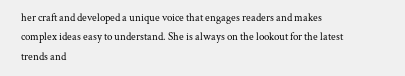her craft and developed a unique voice that engages readers and makes complex ideas easy to understand. She is always on the lookout for the latest trends and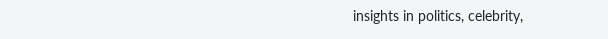insights in politics, celebrity,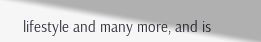lifestyle and many more, and is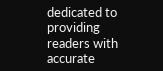dedicated to providing readers with accurate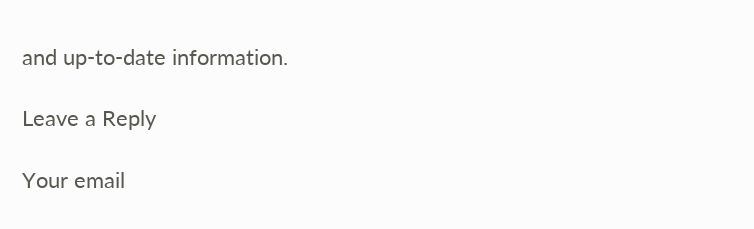and up-to-date information.

Leave a Reply

Your email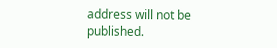address will not be published.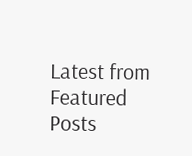Latest from Featured Posts